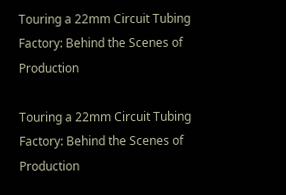Touring a 22mm Circuit Tubing Factory: Behind the Scenes of Production

Touring a 22mm Circuit Tubing Factory: Behind the Scenes of Production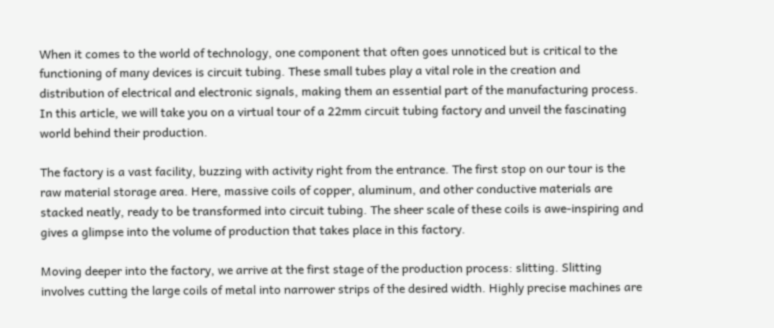When it comes to the world of technology, one component that often goes unnoticed but is critical to the functioning of many devices is circuit tubing. These small tubes play a vital role in the creation and distribution of electrical and electronic signals, making them an essential part of the manufacturing process. In this article, we will take you on a virtual tour of a 22mm circuit tubing factory and unveil the fascinating world behind their production.

The factory is a vast facility, buzzing with activity right from the entrance. The first stop on our tour is the raw material storage area. Here, massive coils of copper, aluminum, and other conductive materials are stacked neatly, ready to be transformed into circuit tubing. The sheer scale of these coils is awe-inspiring and gives a glimpse into the volume of production that takes place in this factory.

Moving deeper into the factory, we arrive at the first stage of the production process: slitting. Slitting involves cutting the large coils of metal into narrower strips of the desired width. Highly precise machines are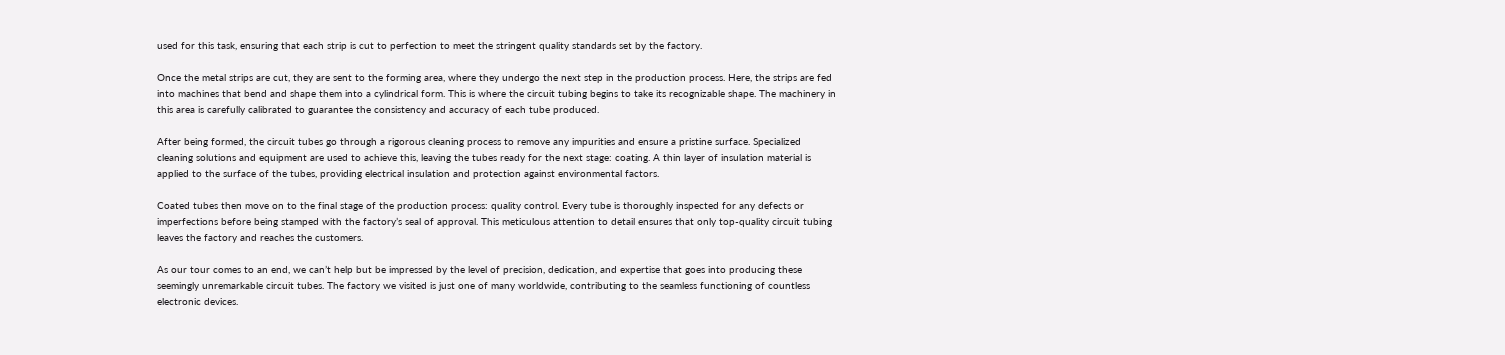used for this task, ensuring that each strip is cut to perfection to meet the stringent quality standards set by the factory.

Once the metal strips are cut, they are sent to the forming area, where they undergo the next step in the production process. Here, the strips are fed into machines that bend and shape them into a cylindrical form. This is where the circuit tubing begins to take its recognizable shape. The machinery in this area is carefully calibrated to guarantee the consistency and accuracy of each tube produced.

After being formed, the circuit tubes go through a rigorous cleaning process to remove any impurities and ensure a pristine surface. Specialized cleaning solutions and equipment are used to achieve this, leaving the tubes ready for the next stage: coating. A thin layer of insulation material is applied to the surface of the tubes, providing electrical insulation and protection against environmental factors.

Coated tubes then move on to the final stage of the production process: quality control. Every tube is thoroughly inspected for any defects or imperfections before being stamped with the factory’s seal of approval. This meticulous attention to detail ensures that only top-quality circuit tubing leaves the factory and reaches the customers.

As our tour comes to an end, we can’t help but be impressed by the level of precision, dedication, and expertise that goes into producing these seemingly unremarkable circuit tubes. The factory we visited is just one of many worldwide, contributing to the seamless functioning of countless electronic devices.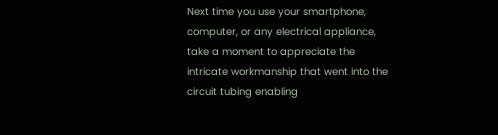Next time you use your smartphone, computer, or any electrical appliance, take a moment to appreciate the intricate workmanship that went into the circuit tubing enabling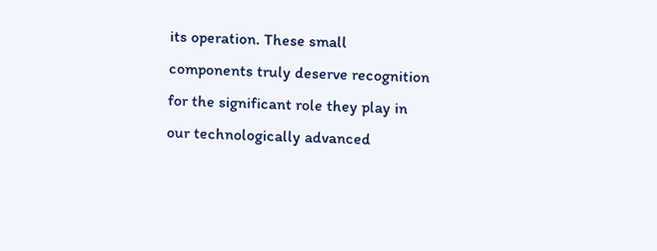its operation. These small components truly deserve recognition for the significant role they play in our technologically advanced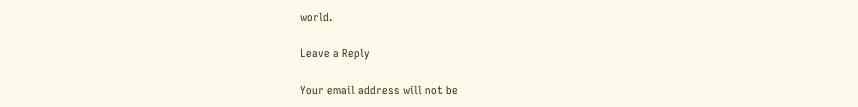world.

Leave a Reply

Your email address will not be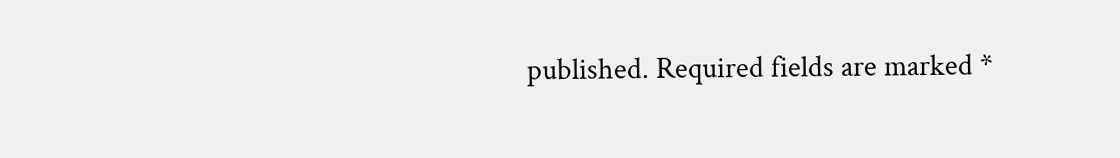published. Required fields are marked *